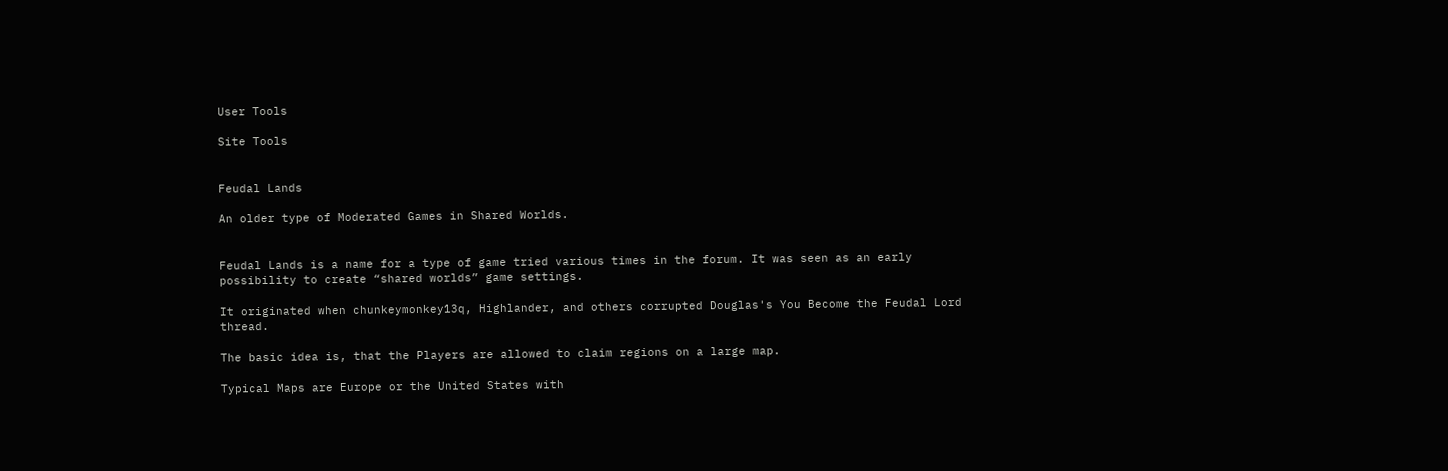User Tools

Site Tools


Feudal Lands

An older type of Moderated Games in Shared Worlds.


Feudal Lands is a name for a type of game tried various times in the forum. It was seen as an early possibility to create “shared worlds” game settings.

It originated when chunkeymonkey13q, Highlander, and others corrupted Douglas's You Become the Feudal Lord thread.

The basic idea is, that the Players are allowed to claim regions on a large map.

Typical Maps are Europe or the United States with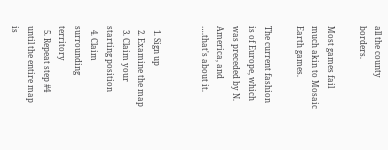all the county borders.

Most games fail much akin to Mosaic Earth games.

The current fashion is of Europe, which was preceded by N. America, and ….that's about it.


  1. Sign up
  2. Examine the map
  3. Claim your starting position
  4. Claim surrounding territory
  5. Repeat step #4 until the entire map is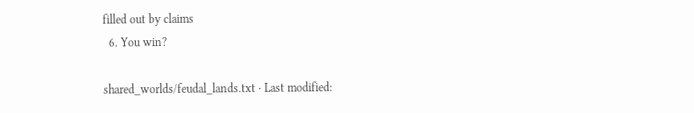filled out by claims
  6. You win?

shared_worlds/feudal_lands.txt · Last modified: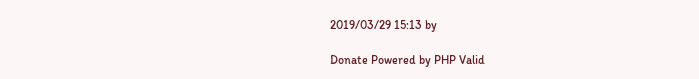2019/03/29 15:13 by

Donate Powered by PHP Valid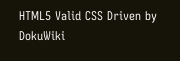HTML5 Valid CSS Driven by DokuWiki